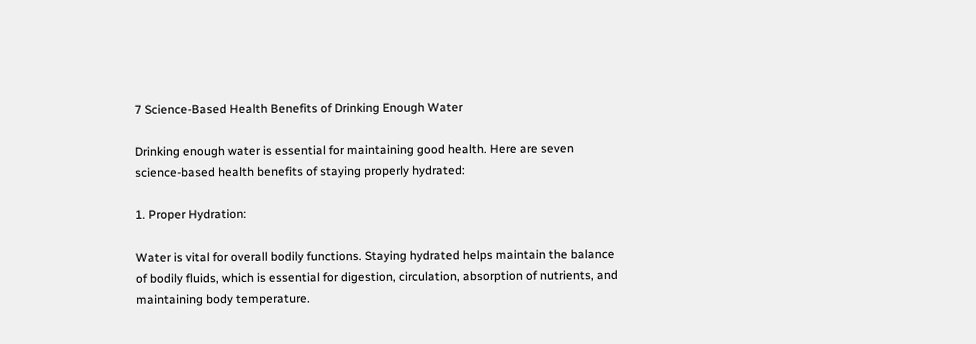7 Science-Based Health Benefits of Drinking Enough Water

Drinking enough water is essential for maintaining good health. Here are seven science-based health benefits of staying properly hydrated:

1. Proper Hydration:

Water is vital for overall bodily functions. Staying hydrated helps maintain the balance of bodily fluids, which is essential for digestion, circulation, absorption of nutrients, and maintaining body temperature.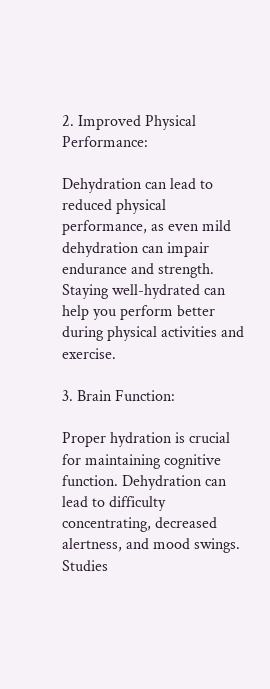2. Improved Physical Performance:

Dehydration can lead to reduced physical performance, as even mild dehydration can impair endurance and strength. Staying well-hydrated can help you perform better during physical activities and exercise.

3. Brain Function:

Proper hydration is crucial for maintaining cognitive function. Dehydration can lead to difficulty concentrating, decreased alertness, and mood swings. Studies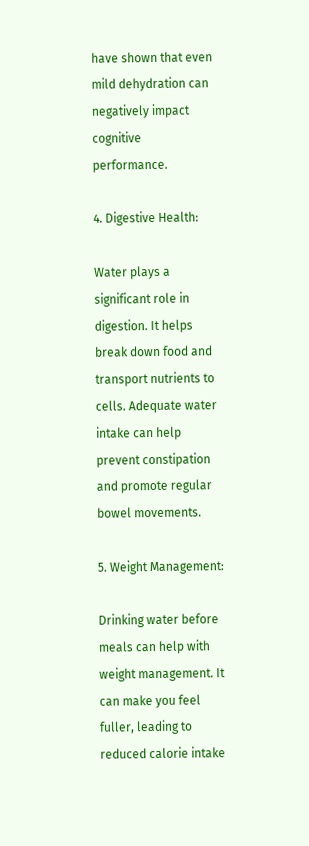have shown that even mild dehydration can negatively impact cognitive performance.

4. Digestive Health:

Water plays a significant role in digestion. It helps break down food and transport nutrients to cells. Adequate water intake can help prevent constipation and promote regular bowel movements.

5. Weight Management:

Drinking water before meals can help with weight management. It can make you feel fuller, leading to reduced calorie intake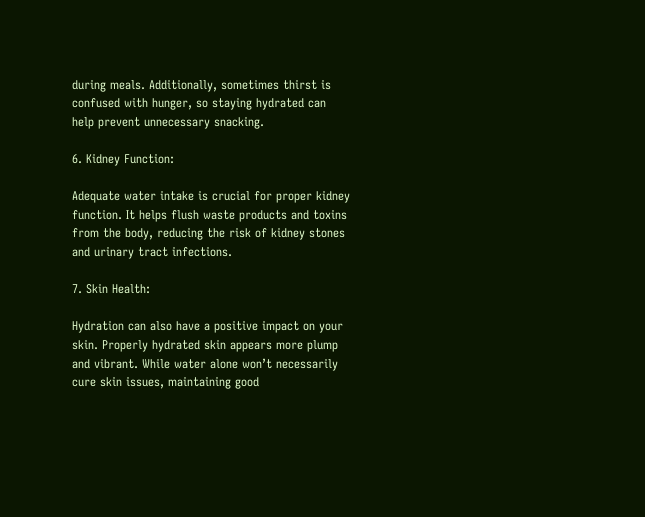during meals. Additionally, sometimes thirst is confused with hunger, so staying hydrated can help prevent unnecessary snacking.

6. Kidney Function:

Adequate water intake is crucial for proper kidney function. It helps flush waste products and toxins from the body, reducing the risk of kidney stones and urinary tract infections.

7. Skin Health:

Hydration can also have a positive impact on your skin. Properly hydrated skin appears more plump and vibrant. While water alone won’t necessarily cure skin issues, maintaining good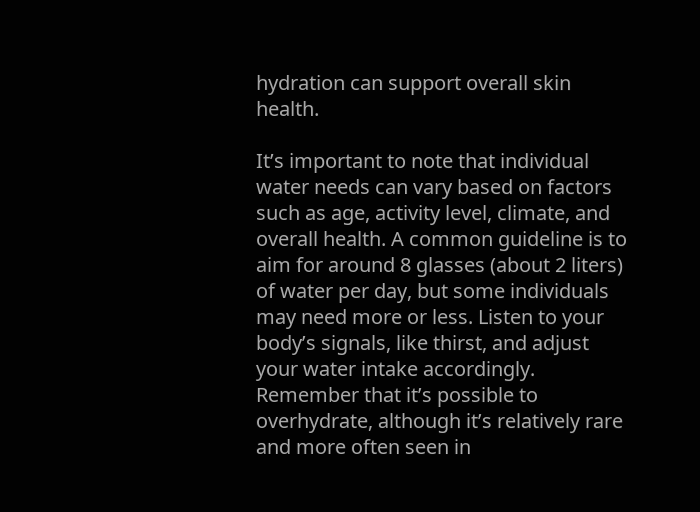hydration can support overall skin health.

It’s important to note that individual water needs can vary based on factors such as age, activity level, climate, and overall health. A common guideline is to aim for around 8 glasses (about 2 liters) of water per day, but some individuals may need more or less. Listen to your body’s signals, like thirst, and adjust your water intake accordingly.
Remember that it’s possible to overhydrate, although it’s relatively rare and more often seen in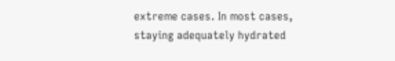extreme cases. In most cases, staying adequately hydrated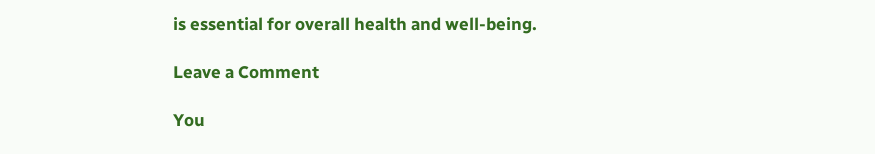is essential for overall health and well-being.

Leave a Comment

You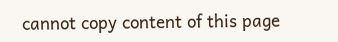cannot copy content of this page